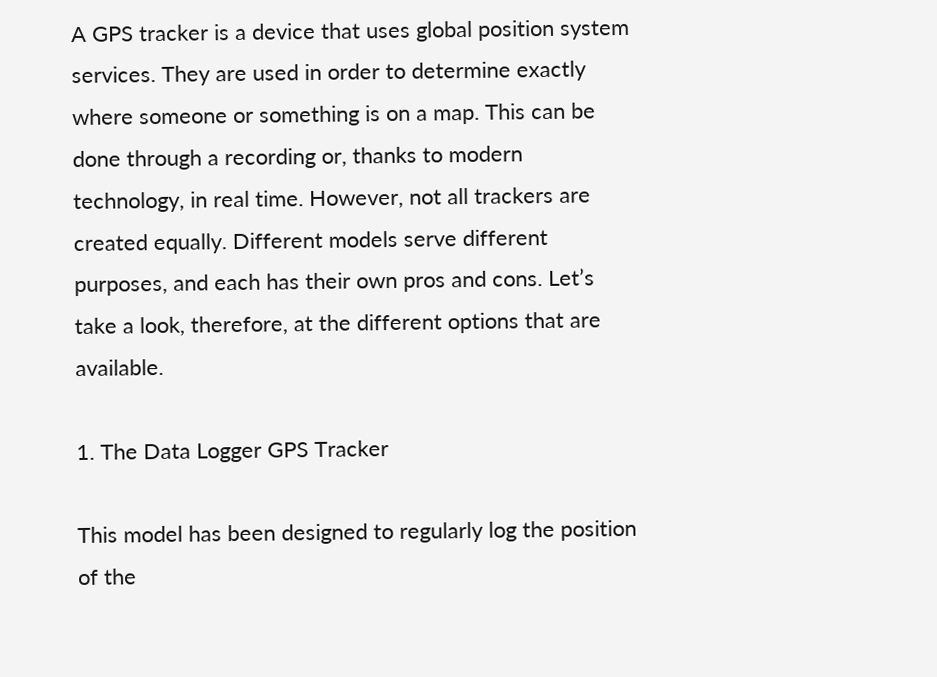A GPS tracker is a device that uses global position system services. They are used in order to determine exactly where someone or something is on a map. This can be done through a recording or, thanks to modern technology, in real time. However, not all trackers are created equally. Different models serve different purposes, and each has their own pros and cons. Let’s take a look, therefore, at the different options that are available.

1. The Data Logger GPS Tracker

This model has been designed to regularly log the position of the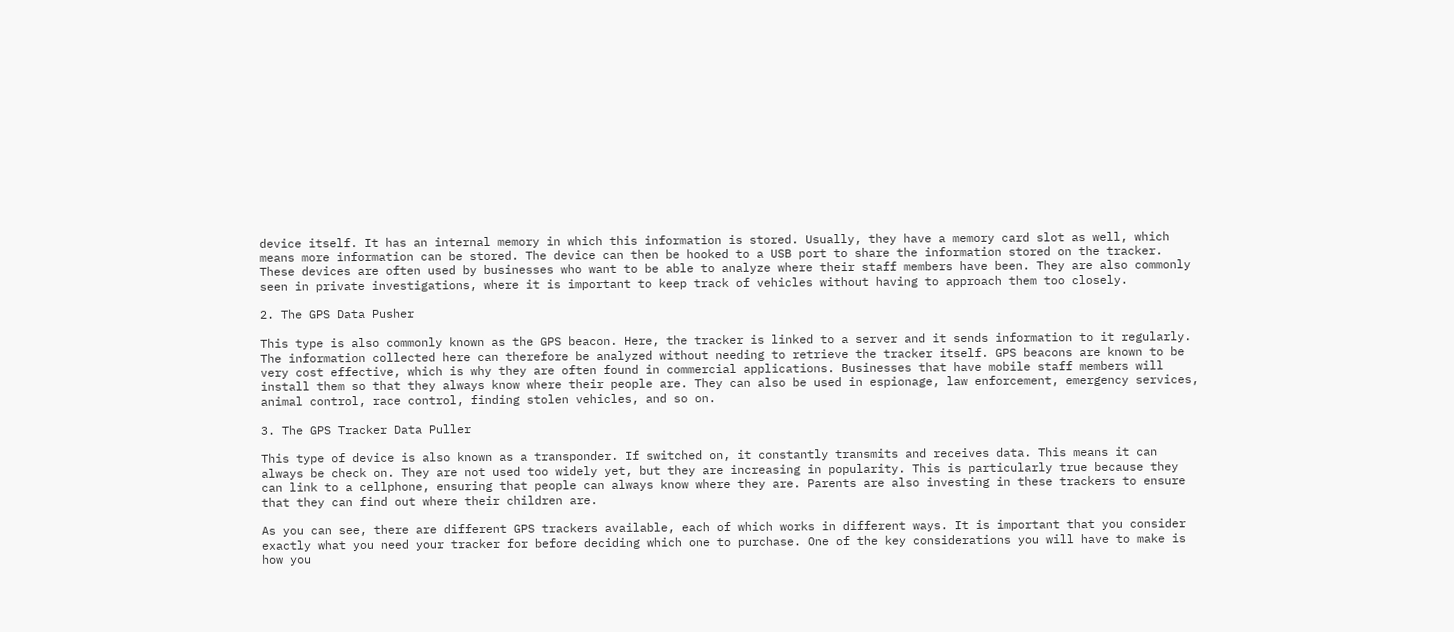device itself. It has an internal memory in which this information is stored. Usually, they have a memory card slot as well, which means more information can be stored. The device can then be hooked to a USB port to share the information stored on the tracker. These devices are often used by businesses who want to be able to analyze where their staff members have been. They are also commonly seen in private investigations, where it is important to keep track of vehicles without having to approach them too closely.

2. The GPS Data Pusher

This type is also commonly known as the GPS beacon. Here, the tracker is linked to a server and it sends information to it regularly. The information collected here can therefore be analyzed without needing to retrieve the tracker itself. GPS beacons are known to be very cost effective, which is why they are often found in commercial applications. Businesses that have mobile staff members will install them so that they always know where their people are. They can also be used in espionage, law enforcement, emergency services, animal control, race control, finding stolen vehicles, and so on.

3. The GPS Tracker Data Puller

This type of device is also known as a transponder. If switched on, it constantly transmits and receives data. This means it can always be check on. They are not used too widely yet, but they are increasing in popularity. This is particularly true because they can link to a cellphone, ensuring that people can always know where they are. Parents are also investing in these trackers to ensure that they can find out where their children are.

As you can see, there are different GPS trackers available, each of which works in different ways. It is important that you consider exactly what you need your tracker for before deciding which one to purchase. One of the key considerations you will have to make is how you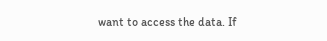want to access the data. If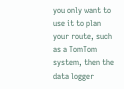you only want to use it to plan your route, such as a TomTom system, then the data logger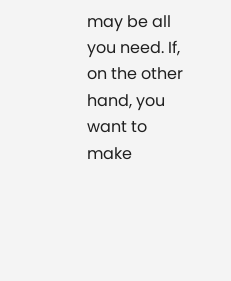may be all you need. If, on the other hand, you want to make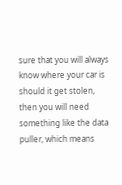sure that you will always know where your car is should it get stolen, then you will need something like the data puller, which means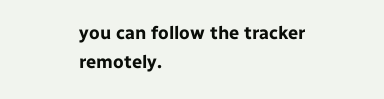you can follow the tracker remotely.